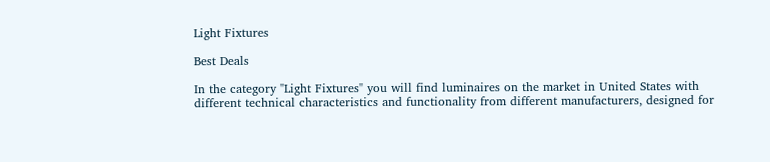Light Fixtures

Best Deals

In the category "Light Fixtures" you will find luminaires on the market in United States with different technical characteristics and functionality from different manufacturers, designed for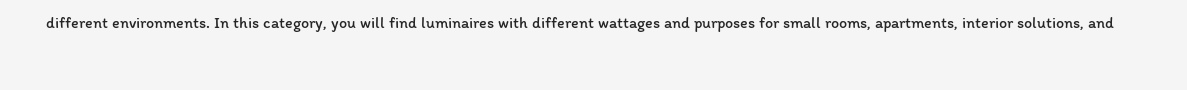different environments. In this category, you will find luminaires with different wattages and purposes for small rooms, apartments, interior solutions, and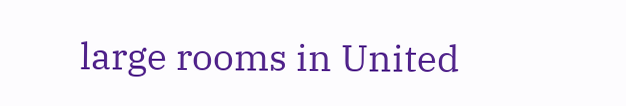large rooms in United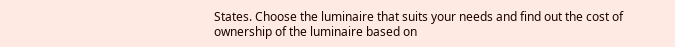States. Choose the luminaire that suits your needs and find out the cost of ownership of the luminaire based on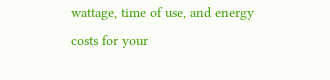wattage, time of use, and energy costs for your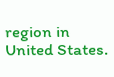region in United States.